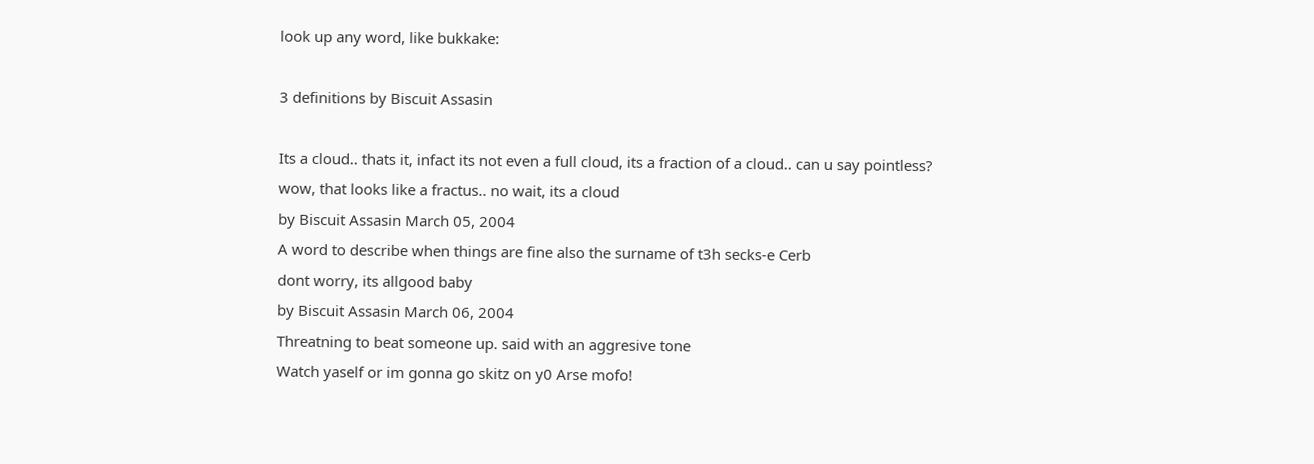look up any word, like bukkake:

3 definitions by Biscuit Assasin

Its a cloud.. thats it, infact its not even a full cloud, its a fraction of a cloud.. can u say pointless?
wow, that looks like a fractus.. no wait, its a cloud
by Biscuit Assasin March 05, 2004
A word to describe when things are fine also the surname of t3h secks-e Cerb
dont worry, its allgood baby
by Biscuit Assasin March 06, 2004
Threatning to beat someone up. said with an aggresive tone
Watch yaself or im gonna go skitz on y0 Arse mofo!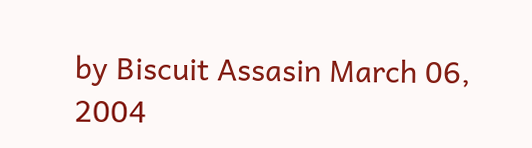by Biscuit Assasin March 06, 2004